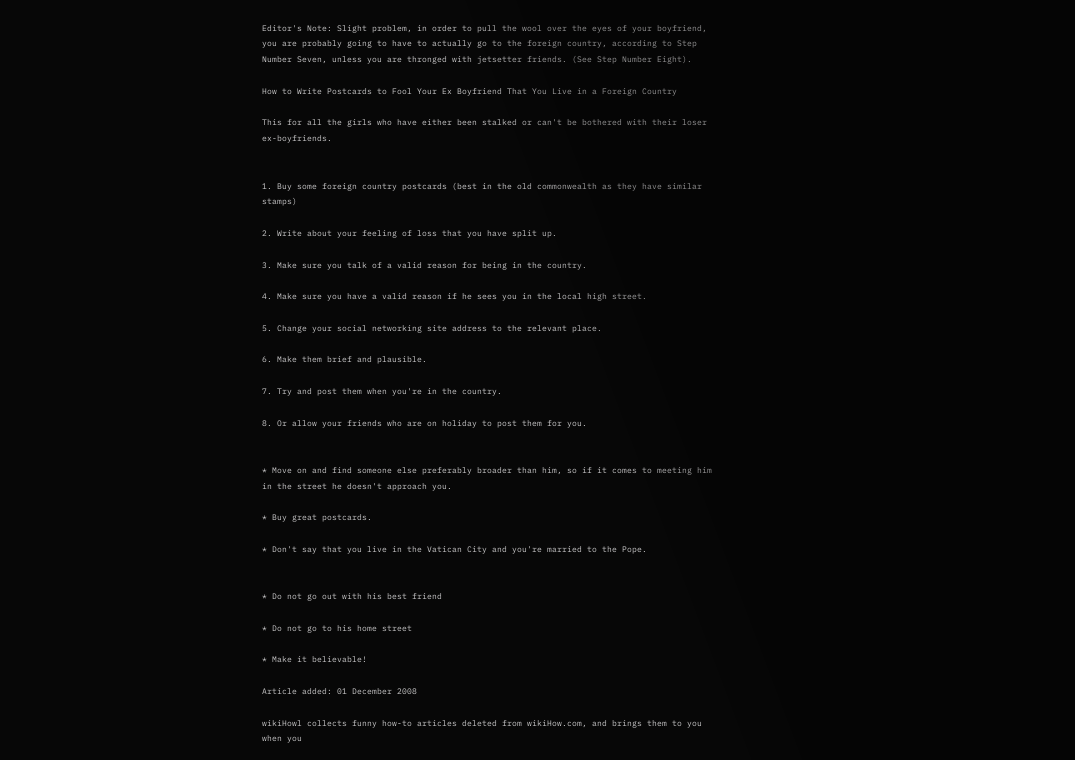Editor's Note: Slight problem, in order to pull the wool over the eyes of your boyfriend, you are probably going to have to actually go to the foreign country, according to Step Number Seven, unless you are thronged with jetsetter friends. (See Step Number Eight).

How to Write Postcards to Fool Your Ex Boyfriend That You Live in a Foreign Country

This for all the girls who have either been stalked or can't be bothered with their loser ex-boyfriends.


1. Buy some foreign country postcards (best in the old commonwealth as they have similar stamps)

2. Write about your feeling of loss that you have split up.

3. Make sure you talk of a valid reason for being in the country.

4. Make sure you have a valid reason if he sees you in the local high street.

5. Change your social networking site address to the relevant place.

6. Make them brief and plausible.

7. Try and post them when you're in the country.

8. Or allow your friends who are on holiday to post them for you.


* Move on and find someone else preferably broader than him, so if it comes to meeting him in the street he doesn't approach you.

* Buy great postcards.

* Don't say that you live in the Vatican City and you're married to the Pope.


* Do not go out with his best friend

* Do not go to his home street

* Make it believable!

Article added: 01 December 2008

wikiHowl collects funny how-to articles deleted from wikiHow.com, and brings them to you when you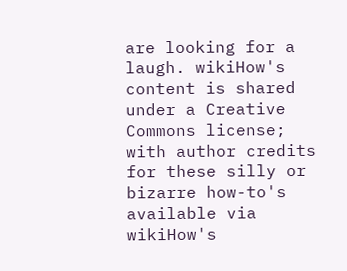are looking for a laugh. wikiHow's content is shared under a Creative Commons license; with author credits for these silly or bizarre how-to's available via wikiHow's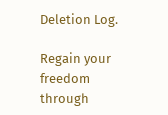Deletion Log.

Regain your freedom
through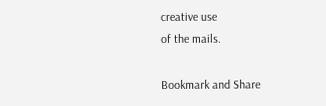creative use
of the mails.

Bookmark and Share